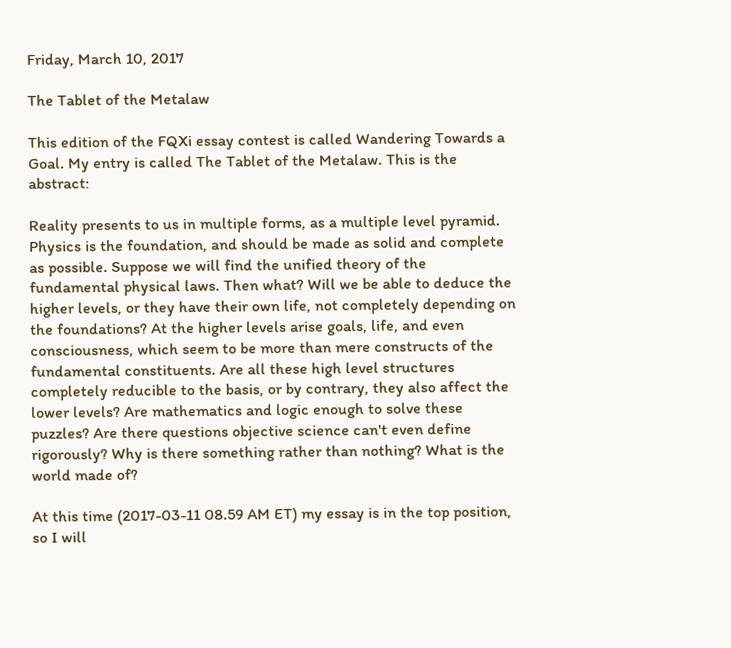Friday, March 10, 2017

The Tablet of the Metalaw

This edition of the FQXi essay contest is called Wandering Towards a Goal. My entry is called The Tablet of the Metalaw. This is the abstract:

Reality presents to us in multiple forms, as a multiple level pyramid. Physics is the foundation, and should be made as solid and complete as possible. Suppose we will find the unified theory of the fundamental physical laws. Then what? Will we be able to deduce the higher levels, or they have their own life, not completely depending on the foundations? At the higher levels arise goals, life, and even consciousness, which seem to be more than mere constructs of the fundamental constituents. Are all these high level structures completely reducible to the basis, or by contrary, they also affect the lower levels? Are mathematics and logic enough to solve these puzzles? Are there questions objective science can't even define rigorously? Why is there something rather than nothing? What is the world made of?

At this time (2017-03-11 08.59 AM ET) my essay is in the top position, so I will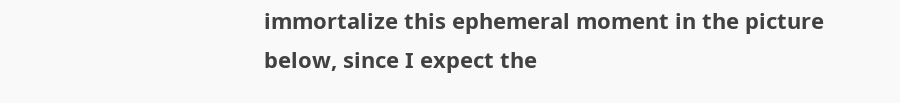immortalize this ephemeral moment in the picture below, since I expect the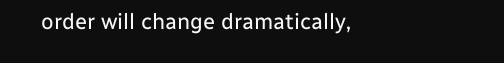order will change dramatically,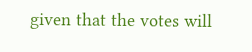given that the votes will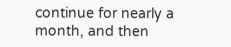continue for nearly a month, and then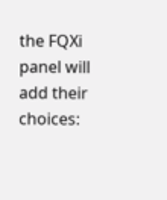the FQXi panel will add their choices: